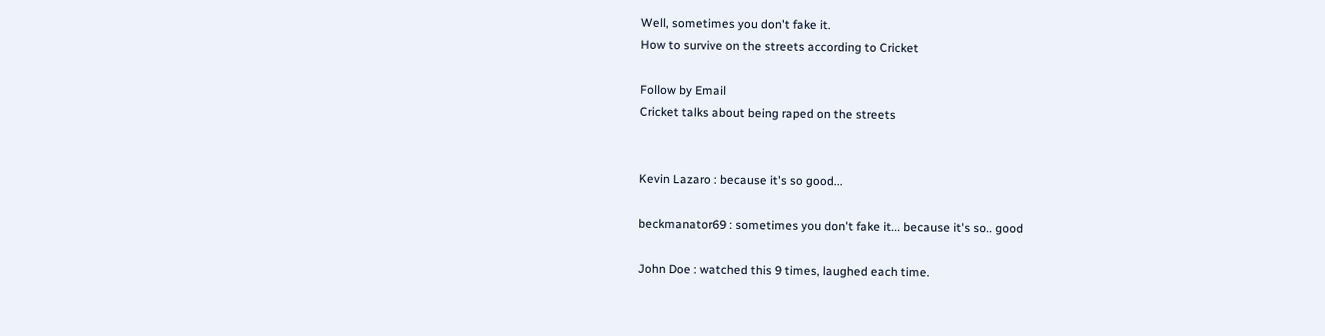Well, sometimes you don't fake it.
How to survive on the streets according to Cricket

Follow by Email
Cricket talks about being raped on the streets


Kevin Lazaro : because it's so good...

beckmanator69 : sometimes you don't fake it... because it's so.. good

John Doe : watched this 9 times, laughed each time.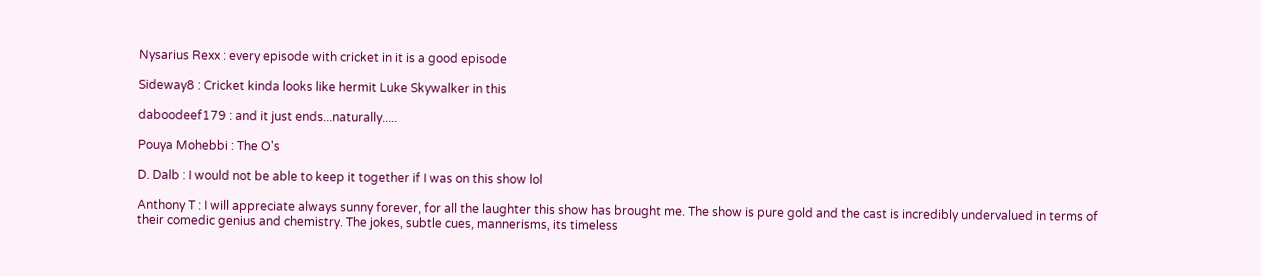Nysarius Rexx : every episode with cricket in it is a good episode

Sideway8 : Cricket kinda looks like hermit Luke Skywalker in this

daboodeef179 : and it just ends...naturally.....

Pouya Mohebbi : The O's

D. Dalb : I would not be able to keep it together if I was on this show lol

Anthony T : I will appreciate always sunny forever, for all the laughter this show has brought me. The show is pure gold and the cast is incredibly undervalued in terms of their comedic genius and chemistry. The jokes, subtle cues, mannerisms, its timeless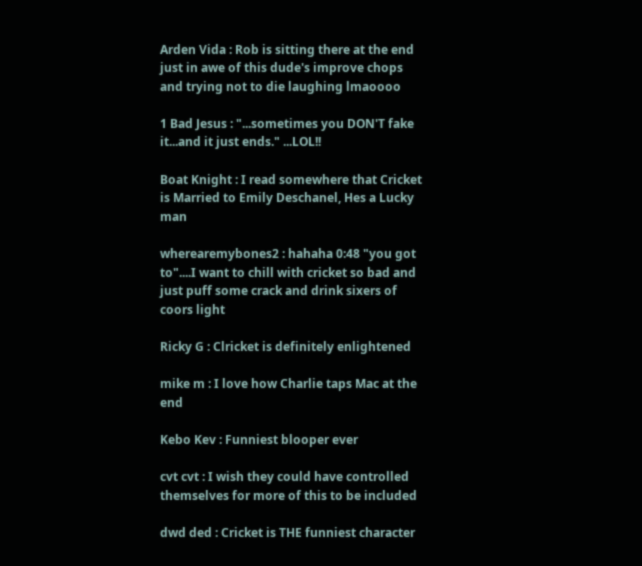Arden Vida : Rob is sitting there at the end just in awe of this dude's improve chops and trying not to die laughing lmaoooo

1 Bad Jesus : "...sometimes you DON'T fake it...and it just ends." ...LOL!!

Boat Knight : I read somewhere that Cricket is Married to Emily Deschanel, Hes a Lucky man

wherearemybones2 : hahaha 0:48 "you got to"....I want to chill with cricket so bad and just puff some crack and drink sixers of coors light

Ricky G : Clricket is definitely enlightened

mike m : I love how Charlie taps Mac at the end

Kebo Kev : Funniest blooper ever

cvt cvt : I wish they could have controlled themselves for more of this to be included

dwd ded : Cricket is THE funniest character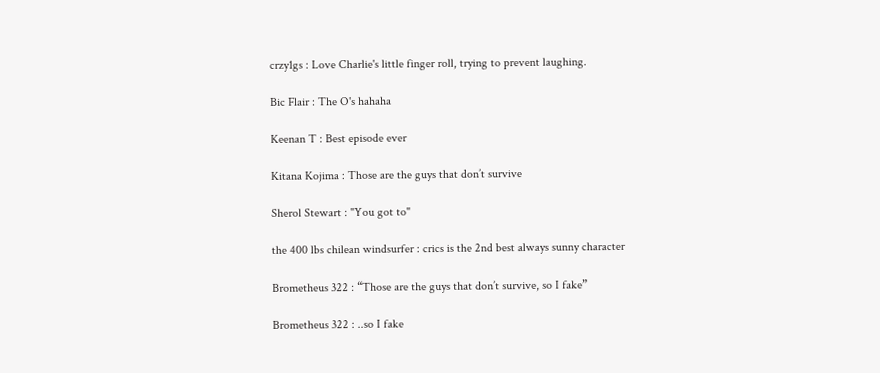crzy1gs : Love Charlie's little finger roll, trying to prevent laughing.

Bic Flair : The O's hahaha

Keenan T : Best episode ever

Kitana Kojima : Those are the guys that don’t survive

Sherol Stewart : "You got to"

the 400 lbs chilean windsurfer : crics is the 2nd best always sunny character

Brometheus 322 : “Those are the guys that don’t survive, so I fake”

Brometheus 322 : ..so I fake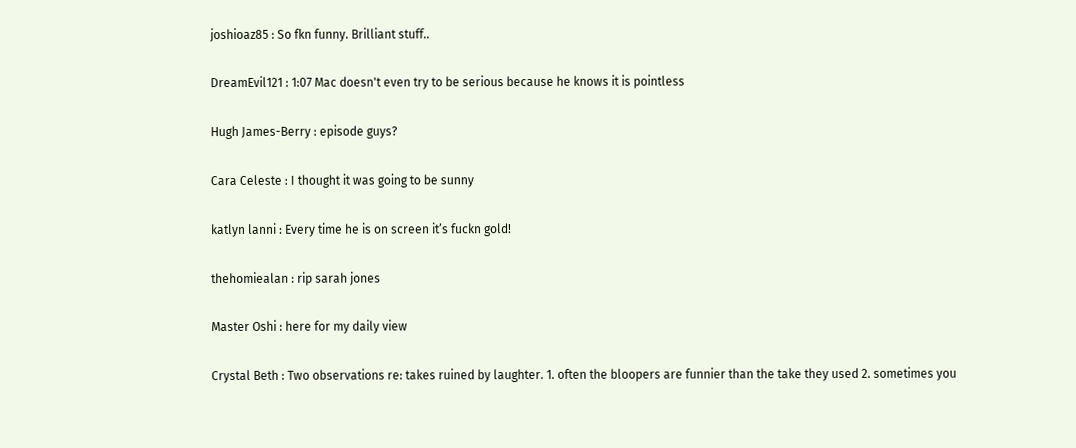joshioaz85 : So fkn funny. Brilliant stuff..

DreamEvil121 : 1:07 Mac doesn't even try to be serious because he knows it is pointless

Hugh James-Berry : episode guys?

Cara Celeste : I thought it was going to be sunny

katlyn lanni : Every time he is on screen it’s fuckn gold!

thehomiealan : rip sarah jones

Master Oshi : here for my daily view

Crystal Beth : Two observations re: takes ruined by laughter. 1. often the bloopers are funnier than the take they used 2. sometimes you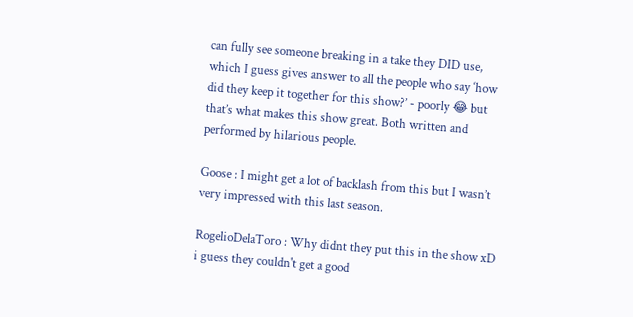can fully see someone breaking in a take they DID use, which I guess gives answer to all the people who say ‘how did they keep it together for this show?’ - poorly 😂 but that’s what makes this show great. Both written and performed by hilarious people.

Goose : I might get a lot of backlash from this but I wasn’t very impressed with this last season.

RogelioDelaToro : Why didnt they put this in the show xD i guess they couldn't get a good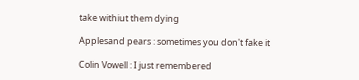take withiut them dying

Applesand pears : sometimes you don't fake it

Colin Vowell : I just remembered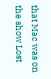that Mac was on the show Lost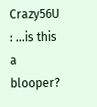Crazy56U : ...is this a blooper?